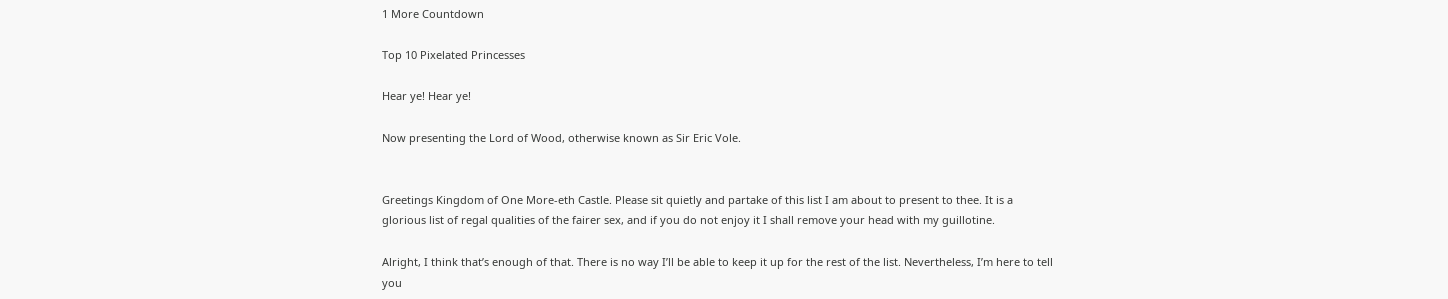1 More Countdown

Top 10 Pixelated Princesses

Hear ye! Hear ye!

Now presenting the Lord of Wood, otherwise known as Sir Eric Vole.


Greetings Kingdom of One More-eth Castle. Please sit quietly and partake of this list I am about to present to thee. It is a glorious list of regal qualities of the fairer sex, and if you do not enjoy it I shall remove your head with my guillotine.

Alright, I think that’s enough of that. There is no way I’ll be able to keep it up for the rest of the list. Nevertheless, I’m here to tell you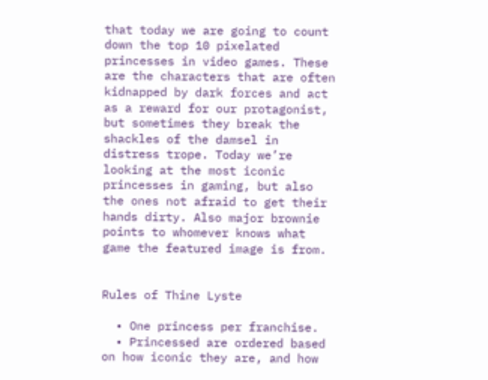that today we are going to count down the top 10 pixelated princesses in video games. These are the characters that are often kidnapped by dark forces and act as a reward for our protagonist, but sometimes they break the shackles of the damsel in distress trope. Today we’re looking at the most iconic princesses in gaming, but also the ones not afraid to get their hands dirty. Also major brownie points to whomever knows what game the featured image is from.


Rules of Thine Lyste

  • One princess per franchise.
  • Princessed are ordered based on how iconic they are, and how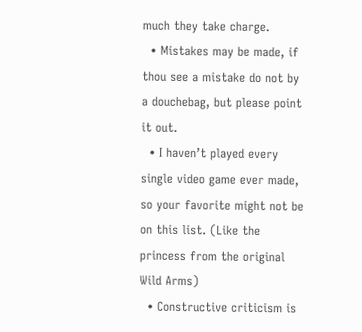much they take charge.
  • Mistakes may be made, if thou see a mistake do not by a douchebag, but please point it out.
  • I haven’t played every single video game ever made, so your favorite might not be on this list. (Like the princess from the original Wild Arms)
  • Constructive criticism is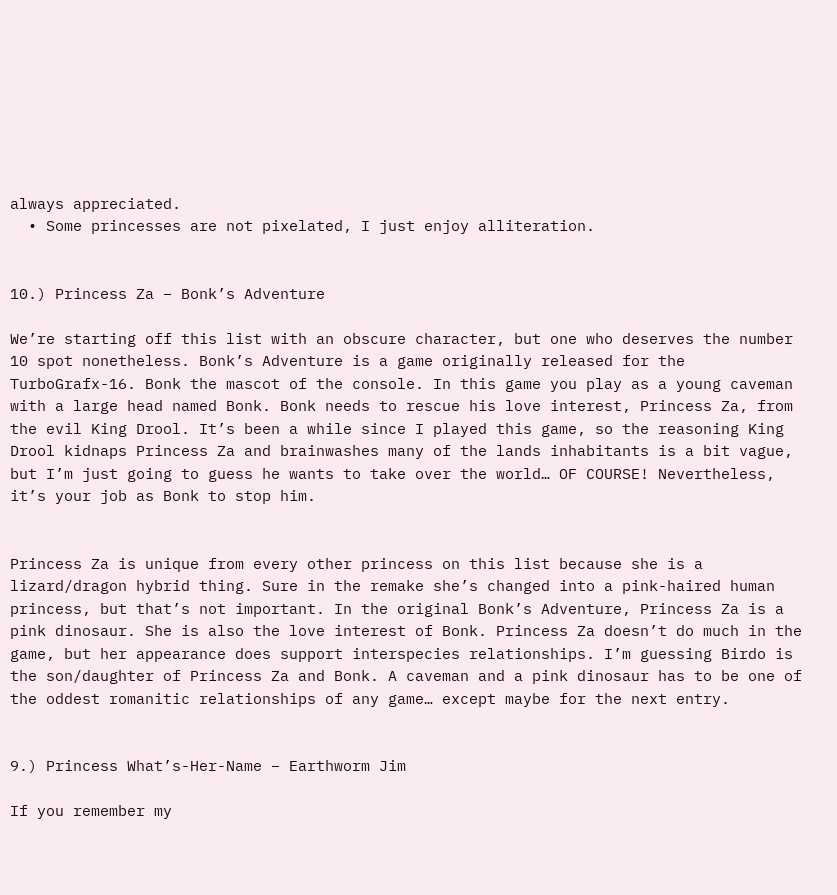always appreciated.
  • Some princesses are not pixelated, I just enjoy alliteration.


10.) Princess Za – Bonk’s Adventure

We’re starting off this list with an obscure character, but one who deserves the number 10 spot nonetheless. Bonk’s Adventure is a game originally released for the TurboGrafx-16. Bonk the mascot of the console. In this game you play as a young caveman with a large head named Bonk. Bonk needs to rescue his love interest, Princess Za, from the evil King Drool. It’s been a while since I played this game, so the reasoning King Drool kidnaps Princess Za and brainwashes many of the lands inhabitants is a bit vague, but I’m just going to guess he wants to take over the world… OF COURSE! Nevertheless, it’s your job as Bonk to stop him.


Princess Za is unique from every other princess on this list because she is a lizard/dragon hybrid thing. Sure in the remake she’s changed into a pink-haired human princess, but that’s not important. In the original Bonk’s Adventure, Princess Za is a pink dinosaur. She is also the love interest of Bonk. Princess Za doesn’t do much in the game, but her appearance does support interspecies relationships. I’m guessing Birdo is the son/daughter of Princess Za and Bonk. A caveman and a pink dinosaur has to be one of the oddest romanitic relationships of any game… except maybe for the next entry.


9.) Princess What’s-Her-Name – Earthworm Jim

If you remember my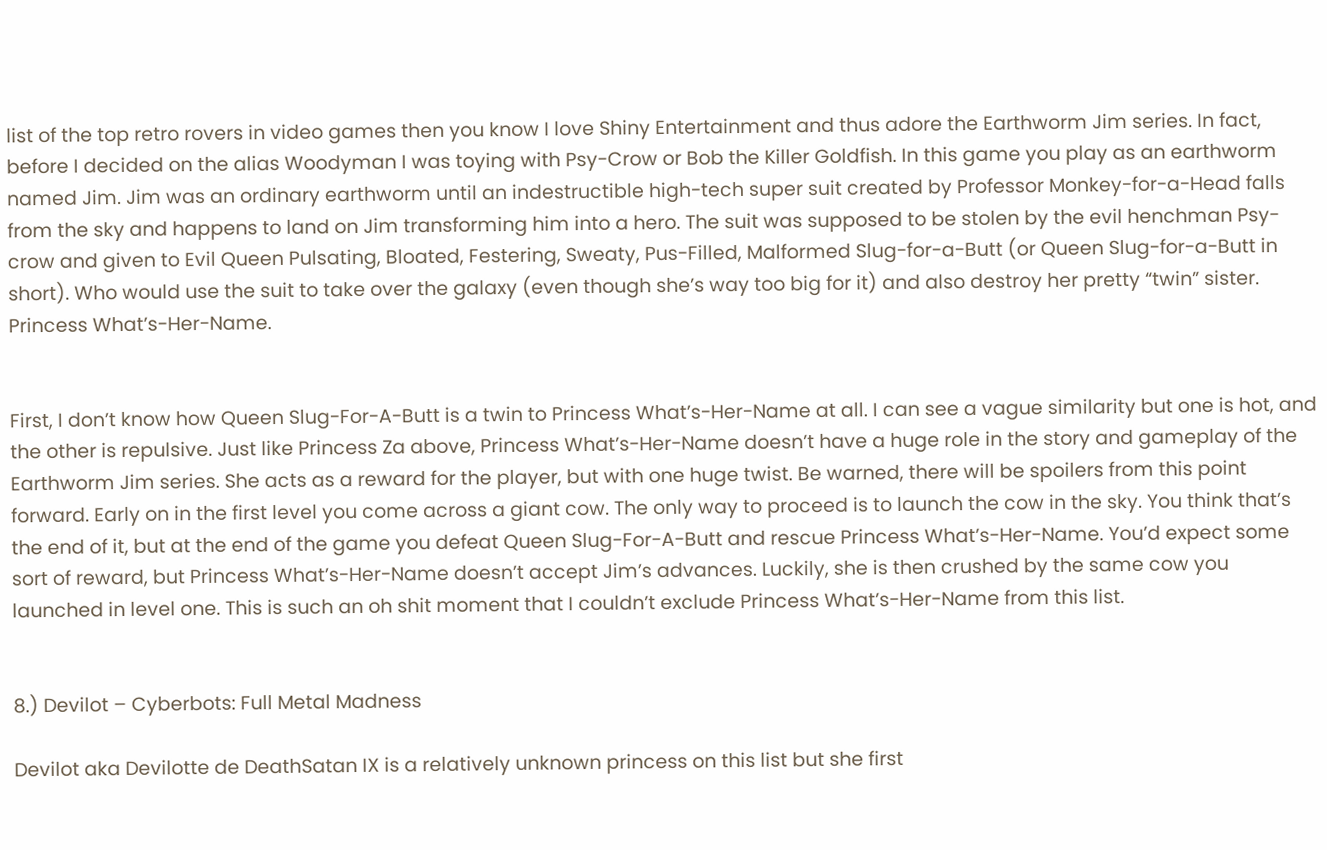list of the top retro rovers in video games then you know I love Shiny Entertainment and thus adore the Earthworm Jim series. In fact, before I decided on the alias Woodyman I was toying with Psy-Crow or Bob the Killer Goldfish. In this game you play as an earthworm named Jim. Jim was an ordinary earthworm until an indestructible high-tech super suit created by Professor Monkey-for-a-Head falls from the sky and happens to land on Jim transforming him into a hero. The suit was supposed to be stolen by the evil henchman Psy-crow and given to Evil Queen Pulsating, Bloated, Festering, Sweaty, Pus-Filled, Malformed Slug-for-a-Butt (or Queen Slug-for-a-Butt in short). Who would use the suit to take over the galaxy (even though she’s way too big for it) and also destroy her pretty “twin” sister. Princess What’s-Her-Name.


First, I don’t know how Queen Slug-For-A-Butt is a twin to Princess What’s-Her-Name at all. I can see a vague similarity but one is hot, and the other is repulsive. Just like Princess Za above, Princess What’s-Her-Name doesn’t have a huge role in the story and gameplay of the Earthworm Jim series. She acts as a reward for the player, but with one huge twist. Be warned, there will be spoilers from this point forward. Early on in the first level you come across a giant cow. The only way to proceed is to launch the cow in the sky. You think that’s the end of it, but at the end of the game you defeat Queen Slug-For-A-Butt and rescue Princess What’s-Her-Name. You’d expect some sort of reward, but Princess What’s-Her-Name doesn’t accept Jim’s advances. Luckily, she is then crushed by the same cow you launched in level one. This is such an oh shit moment that I couldn’t exclude Princess What’s-Her-Name from this list.


8.) Devilot – Cyberbots: Full Metal Madness

Devilot aka Devilotte de DeathSatan IX is a relatively unknown princess on this list but she first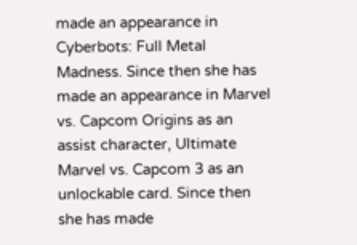made an appearance in Cyberbots: Full Metal Madness. Since then she has made an appearance in Marvel vs. Capcom Origins as an assist character, Ultimate Marvel vs. Capcom 3 as an unlockable card. Since then she has made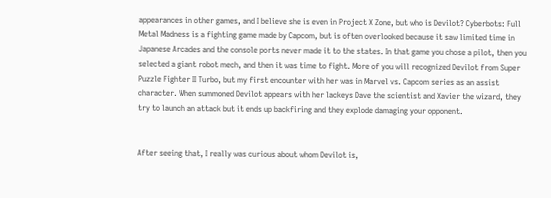appearances in other games, and I believe she is even in Project X Zone, but who is Devilot? Cyberbots: Full Metal Madness is a fighting game made by Capcom, but is often overlooked because it saw limited time in Japanese Arcades and the console ports never made it to the states. In that game you chose a pilot, then you selected a giant robot mech, and then it was time to fight. More of you will recognized Devilot from Super Puzzle Fighter II Turbo, but my first encounter with her was in Marvel vs. Capcom series as an assist character. When summoned Devilot appears with her lackeys Dave the scientist and Xavier the wizard, they try to launch an attack but it ends up backfiring and they explode damaging your opponent.


After seeing that, I really was curious about whom Devilot is,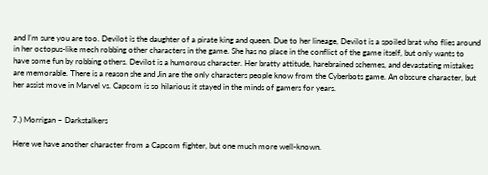and I’m sure you are too. Devilot is the daughter of a pirate king and queen. Due to her lineage, Devilot is a spoiled brat who flies around in her octopus-like mech robbing other characters in the game. She has no place in the conflict of the game itself, but only wants to have some fun by robbing others. Devilot is a humorous character. Her bratty attitude, harebrained schemes, and devastating mistakes are memorable. There is a reason she and Jin are the only characters people know from the Cyberbots game. An obscure character, but her assist move in Marvel vs. Capcom is so hilarious it stayed in the minds of gamers for years.


7.) Morrigan – Darkstalkers

Here we have another character from a Capcom fighter, but one much more well-known.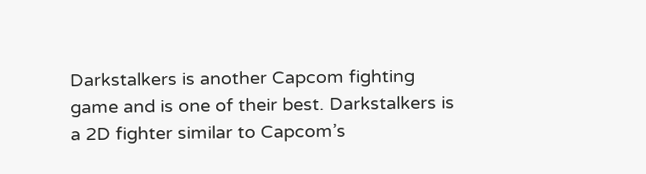Darkstalkers is another Capcom fighting game and is one of their best. Darkstalkers is a 2D fighter similar to Capcom’s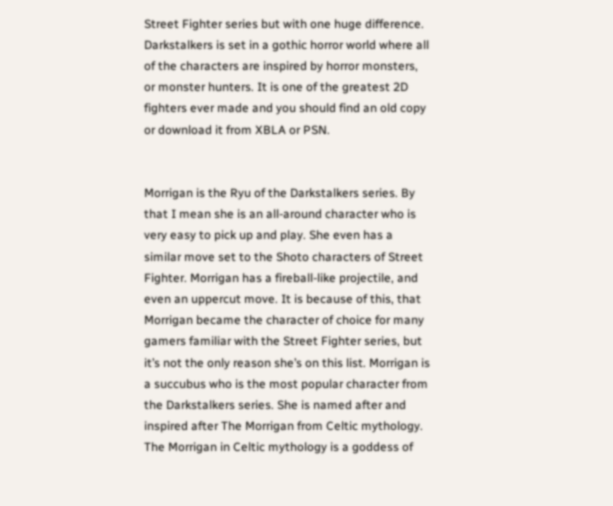Street Fighter series but with one huge difference. Darkstalkers is set in a gothic horror world where all of the characters are inspired by horror monsters, or monster hunters. It is one of the greatest 2D fighters ever made and you should find an old copy or download it from XBLA or PSN.


Morrigan is the Ryu of the Darkstalkers series. By that I mean she is an all-around character who is very easy to pick up and play. She even has a similar move set to the Shoto characters of Street Fighter. Morrigan has a fireball-like projectile, and even an uppercut move. It is because of this, that Morrigan became the character of choice for many gamers familiar with the Street Fighter series, but it’s not the only reason she’s on this list. Morrigan is a succubus who is the most popular character from the Darkstalkers series. She is named after and inspired after The Morrigan from Celtic mythology. The Morrigan in Celtic mythology is a goddess of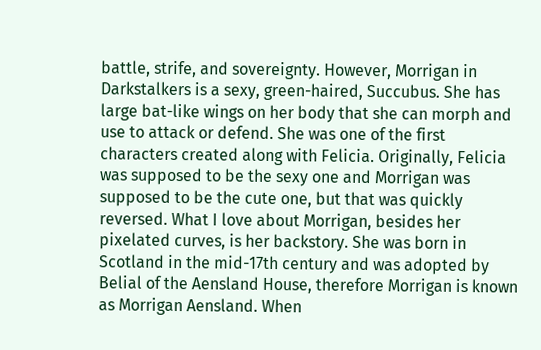battle, strife, and sovereignty. However, Morrigan in Darkstalkers is a sexy, green-haired, Succubus. She has large bat-like wings on her body that she can morph and use to attack or defend. She was one of the first characters created along with Felicia. Originally, Felicia was supposed to be the sexy one and Morrigan was supposed to be the cute one, but that was quickly reversed. What I love about Morrigan, besides her pixelated curves, is her backstory. She was born in Scotland in the mid-17th century and was adopted by Belial of the Aensland House, therefore Morrigan is known as Morrigan Aensland. When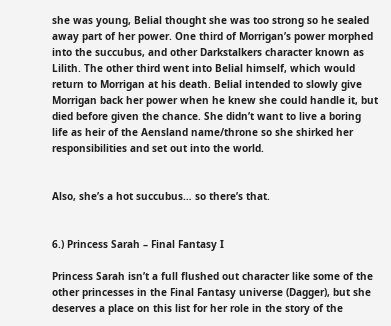she was young, Belial thought she was too strong so he sealed away part of her power. One third of Morrigan’s power morphed into the succubus, and other Darkstalkers character known as Lilith. The other third went into Belial himself, which would return to Morrigan at his death. Belial intended to slowly give Morrigan back her power when he knew she could handle it, but died before given the chance. She didn’t want to live a boring life as heir of the Aensland name/throne so she shirked her responsibilities and set out into the world.


Also, she’s a hot succubus… so there’s that.


6.) Princess Sarah – Final Fantasy I

Princess Sarah isn’t a full flushed out character like some of the other princesses in the Final Fantasy universe (Dagger), but she deserves a place on this list for her role in the story of the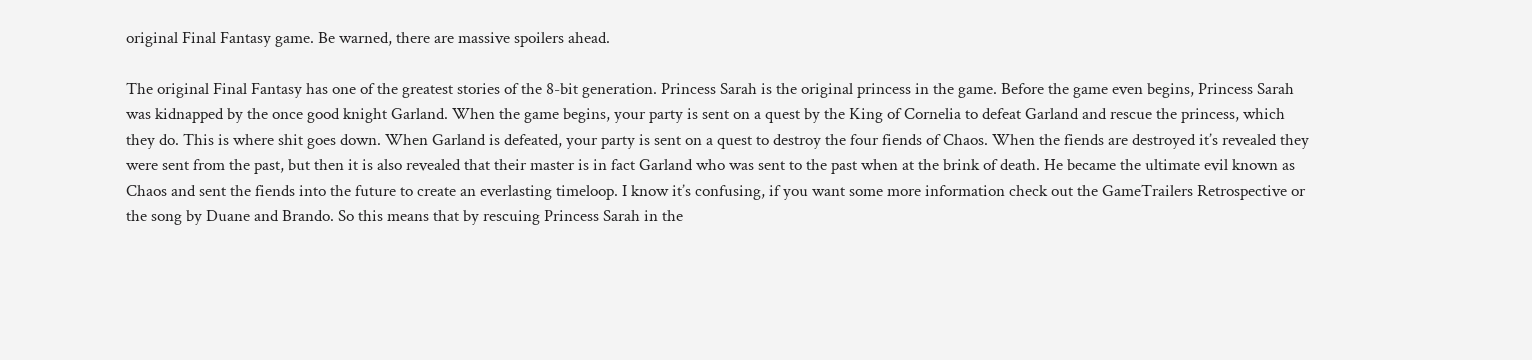original Final Fantasy game. Be warned, there are massive spoilers ahead.

The original Final Fantasy has one of the greatest stories of the 8-bit generation. Princess Sarah is the original princess in the game. Before the game even begins, Princess Sarah was kidnapped by the once good knight Garland. When the game begins, your party is sent on a quest by the King of Cornelia to defeat Garland and rescue the princess, which they do. This is where shit goes down. When Garland is defeated, your party is sent on a quest to destroy the four fiends of Chaos. When the fiends are destroyed it’s revealed they were sent from the past, but then it is also revealed that their master is in fact Garland who was sent to the past when at the brink of death. He became the ultimate evil known as Chaos and sent the fiends into the future to create an everlasting timeloop. I know it’s confusing, if you want some more information check out the GameTrailers Retrospective or the song by Duane and Brando. So this means that by rescuing Princess Sarah in the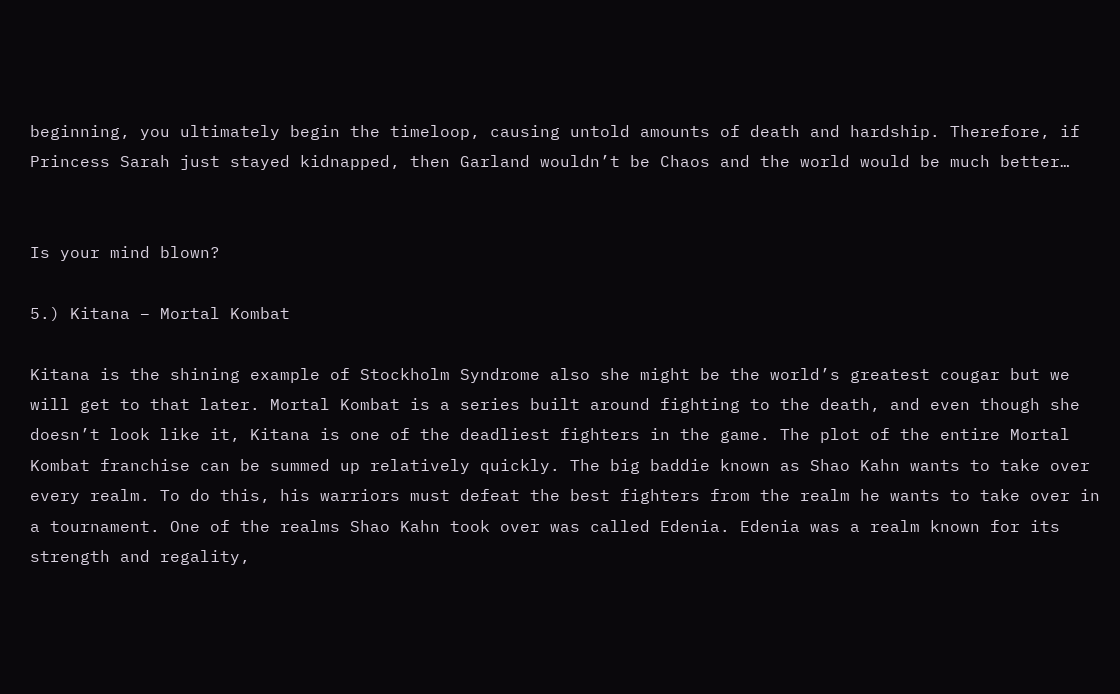beginning, you ultimately begin the timeloop, causing untold amounts of death and hardship. Therefore, if Princess Sarah just stayed kidnapped, then Garland wouldn’t be Chaos and the world would be much better…


Is your mind blown?

5.) Kitana – Mortal Kombat

Kitana is the shining example of Stockholm Syndrome also she might be the world’s greatest cougar but we will get to that later. Mortal Kombat is a series built around fighting to the death, and even though she doesn’t look like it, Kitana is one of the deadliest fighters in the game. The plot of the entire Mortal Kombat franchise can be summed up relatively quickly. The big baddie known as Shao Kahn wants to take over every realm. To do this, his warriors must defeat the best fighters from the realm he wants to take over in a tournament. One of the realms Shao Kahn took over was called Edenia. Edenia was a realm known for its strength and regality,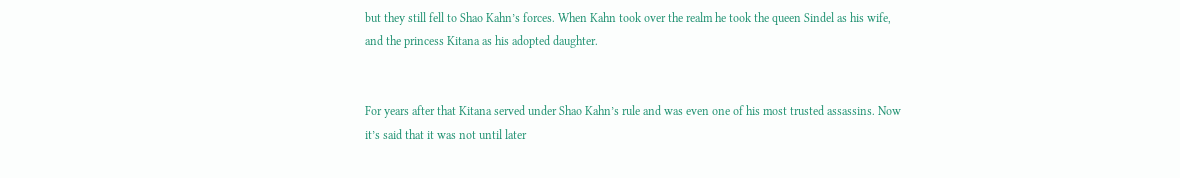but they still fell to Shao Kahn’s forces. When Kahn took over the realm he took the queen Sindel as his wife, and the princess Kitana as his adopted daughter.


For years after that Kitana served under Shao Kahn’s rule and was even one of his most trusted assassins. Now it’s said that it was not until later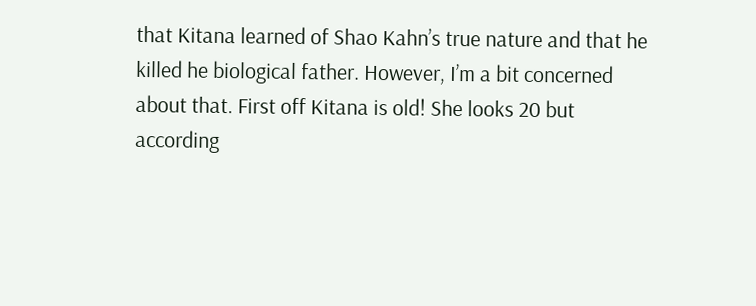that Kitana learned of Shao Kahn’s true nature and that he killed he biological father. However, I’m a bit concerned about that. First off Kitana is old! She looks 20 but according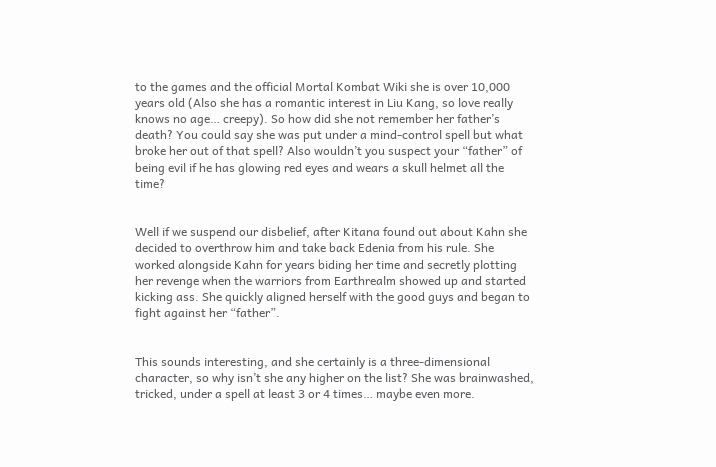to the games and the official Mortal Kombat Wiki she is over 10,000 years old (Also she has a romantic interest in Liu Kang, so love really knows no age… creepy). So how did she not remember her father’s death? You could say she was put under a mind-control spell but what broke her out of that spell? Also wouldn’t you suspect your “father” of being evil if he has glowing red eyes and wears a skull helmet all the time?


Well if we suspend our disbelief, after Kitana found out about Kahn she decided to overthrow him and take back Edenia from his rule. She worked alongside Kahn for years biding her time and secretly plotting her revenge when the warriors from Earthrealm showed up and started kicking ass. She quickly aligned herself with the good guys and began to fight against her “father”.


This sounds interesting, and she certainly is a three-dimensional character, so why isn’t she any higher on the list? She was brainwashed, tricked, under a spell at least 3 or 4 times… maybe even more.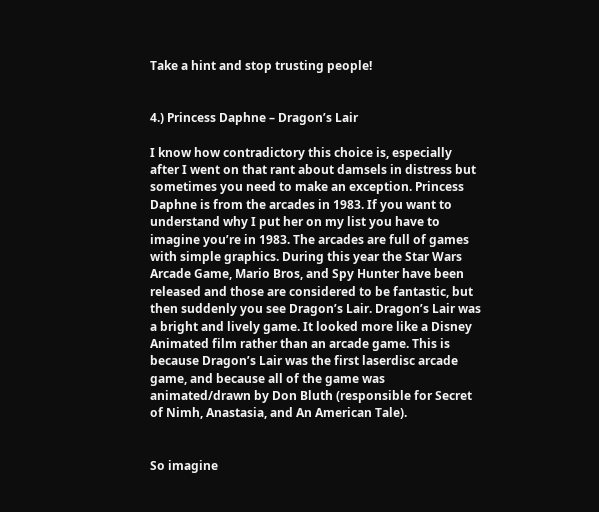Take a hint and stop trusting people!


4.) Princess Daphne – Dragon’s Lair

I know how contradictory this choice is, especially after I went on that rant about damsels in distress but sometimes you need to make an exception. Princess Daphne is from the arcades in 1983. If you want to understand why I put her on my list you have to imagine you’re in 1983. The arcades are full of games with simple graphics. During this year the Star Wars Arcade Game, Mario Bros, and Spy Hunter have been released and those are considered to be fantastic, but then suddenly you see Dragon’s Lair. Dragon’s Lair was a bright and lively game. It looked more like a Disney Animated film rather than an arcade game. This is because Dragon’s Lair was the first laserdisc arcade game, and because all of the game was animated/drawn by Don Bluth (responsible for Secret of Nimh, Anastasia, and An American Tale).


So imagine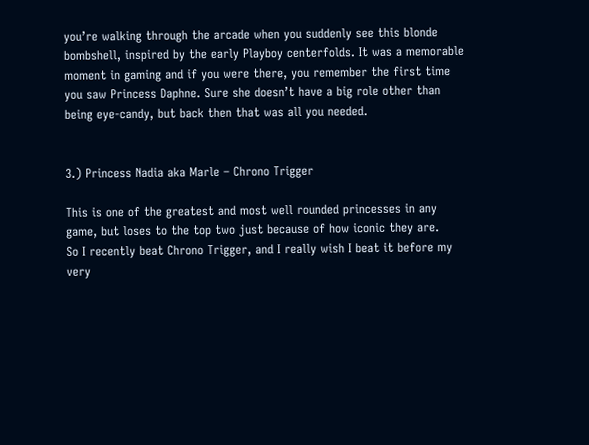you’re walking through the arcade when you suddenly see this blonde bombshell, inspired by the early Playboy centerfolds. It was a memorable moment in gaming and if you were there, you remember the first time you saw Princess Daphne. Sure she doesn’t have a big role other than being eye-candy, but back then that was all you needed.


3.) Princess Nadia aka Marle – Chrono Trigger

This is one of the greatest and most well rounded princesses in any game, but loses to the top two just because of how iconic they are.
So I recently beat Chrono Trigger, and I really wish I beat it before my very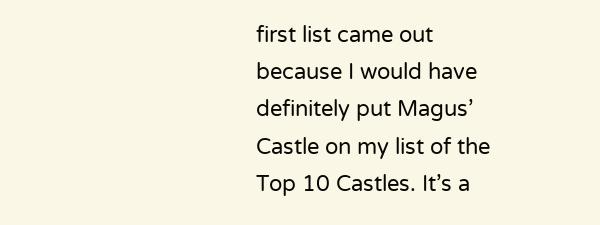first list came out because I would have definitely put Magus’ Castle on my list of the Top 10 Castles. It’s a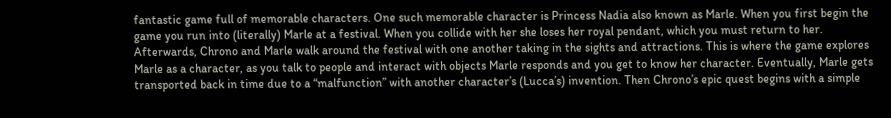fantastic game full of memorable characters. One such memorable character is Princess Nadia also known as Marle. When you first begin the game you run into (literally) Marle at a festival. When you collide with her she loses her royal pendant, which you must return to her. Afterwards, Chrono and Marle walk around the festival with one another taking in the sights and attractions. This is where the game explores Marle as a character, as you talk to people and interact with objects Marle responds and you get to know her character. Eventually, Marle gets transported back in time due to a “malfunction” with another character’s (Lucca’s) invention. Then Chrono’s epic quest begins with a simple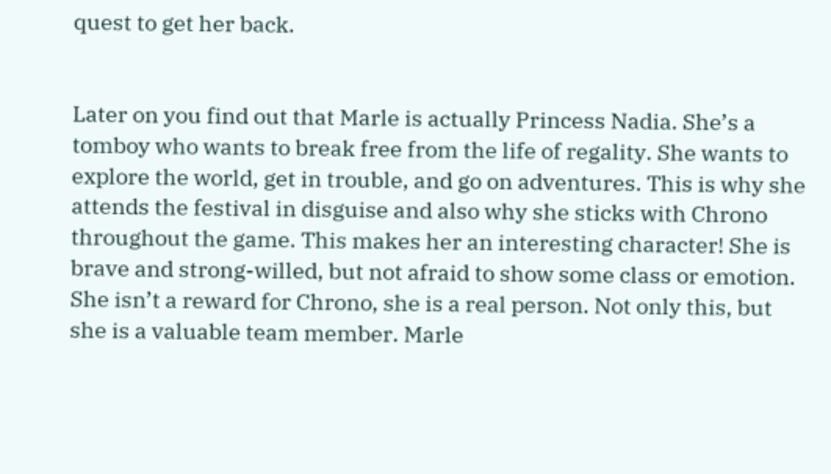quest to get her back.


Later on you find out that Marle is actually Princess Nadia. She’s a tomboy who wants to break free from the life of regality. She wants to explore the world, get in trouble, and go on adventures. This is why she attends the festival in disguise and also why she sticks with Chrono throughout the game. This makes her an interesting character! She is brave and strong-willed, but not afraid to show some class or emotion. She isn’t a reward for Chrono, she is a real person. Not only this, but she is a valuable team member. Marle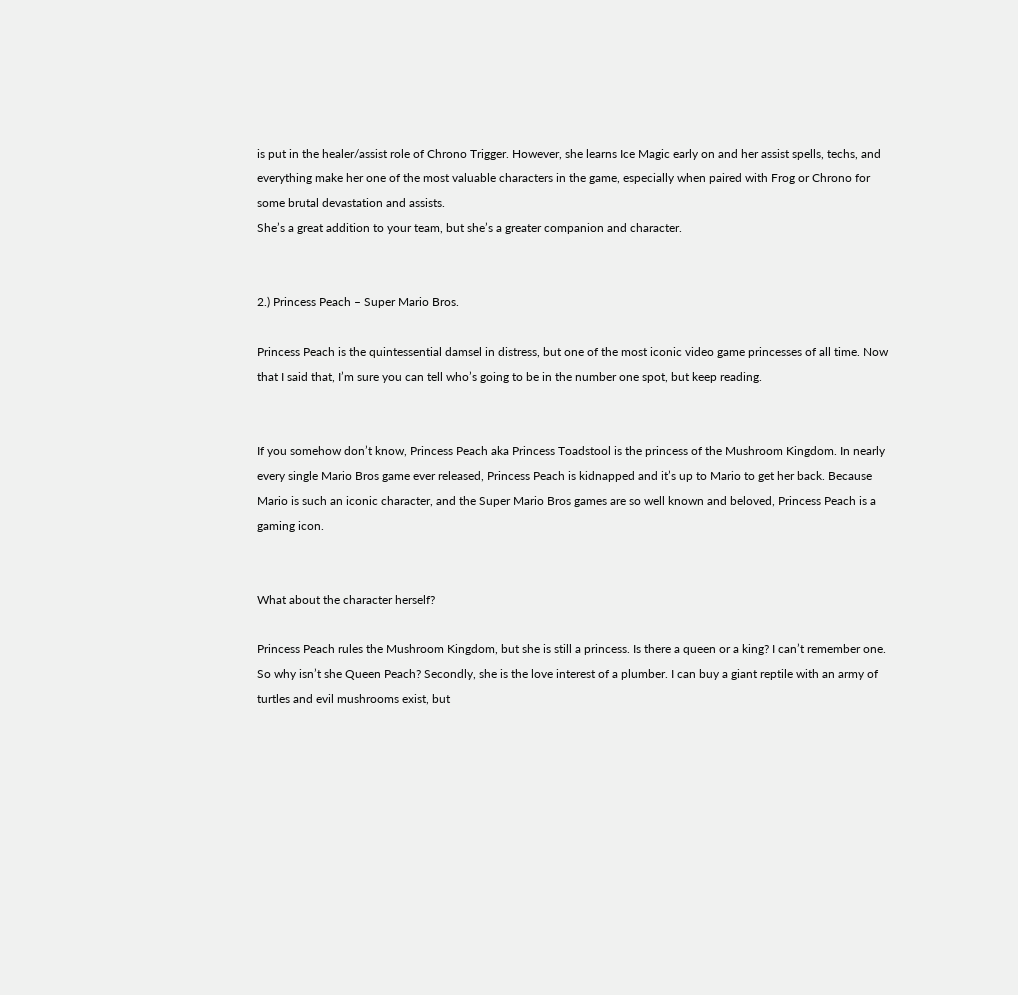is put in the healer/assist role of Chrono Trigger. However, she learns Ice Magic early on and her assist spells, techs, and everything make her one of the most valuable characters in the game, especially when paired with Frog or Chrono for some brutal devastation and assists.
She’s a great addition to your team, but she’s a greater companion and character.


2.) Princess Peach – Super Mario Bros.

Princess Peach is the quintessential damsel in distress, but one of the most iconic video game princesses of all time. Now that I said that, I’m sure you can tell who’s going to be in the number one spot, but keep reading.


If you somehow don’t know, Princess Peach aka Princess Toadstool is the princess of the Mushroom Kingdom. In nearly every single Mario Bros game ever released, Princess Peach is kidnapped and it’s up to Mario to get her back. Because Mario is such an iconic character, and the Super Mario Bros games are so well known and beloved, Princess Peach is a gaming icon.


What about the character herself?

Princess Peach rules the Mushroom Kingdom, but she is still a princess. Is there a queen or a king? I can’t remember one. So why isn’t she Queen Peach? Secondly, she is the love interest of a plumber. I can buy a giant reptile with an army of turtles and evil mushrooms exist, but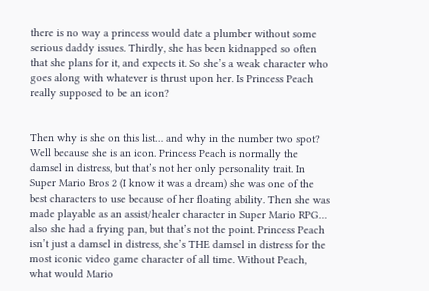there is no way a princess would date a plumber without some serious daddy issues. Thirdly, she has been kidnapped so often that she plans for it, and expects it. So she’s a weak character who goes along with whatever is thrust upon her. Is Princess Peach really supposed to be an icon?


Then why is she on this list… and why in the number two spot? Well because she is an icon. Princess Peach is normally the damsel in distress, but that’s not her only personality trait. In Super Mario Bros 2 (I know it was a dream) she was one of the best characters to use because of her floating ability. Then she was made playable as an assist/healer character in Super Mario RPG… also she had a frying pan, but that’s not the point. Princess Peach isn’t just a damsel in distress, she’s THE damsel in distress for the most iconic video game character of all time. Without Peach, what would Mario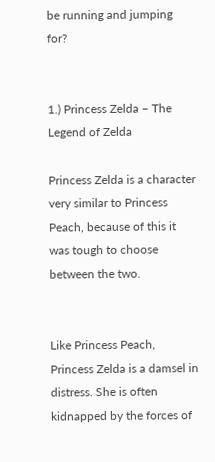be running and jumping for?


1.) Princess Zelda – The Legend of Zelda

Princess Zelda is a character very similar to Princess Peach, because of this it was tough to choose between the two.


Like Princess Peach, Princess Zelda is a damsel in distress. She is often kidnapped by the forces of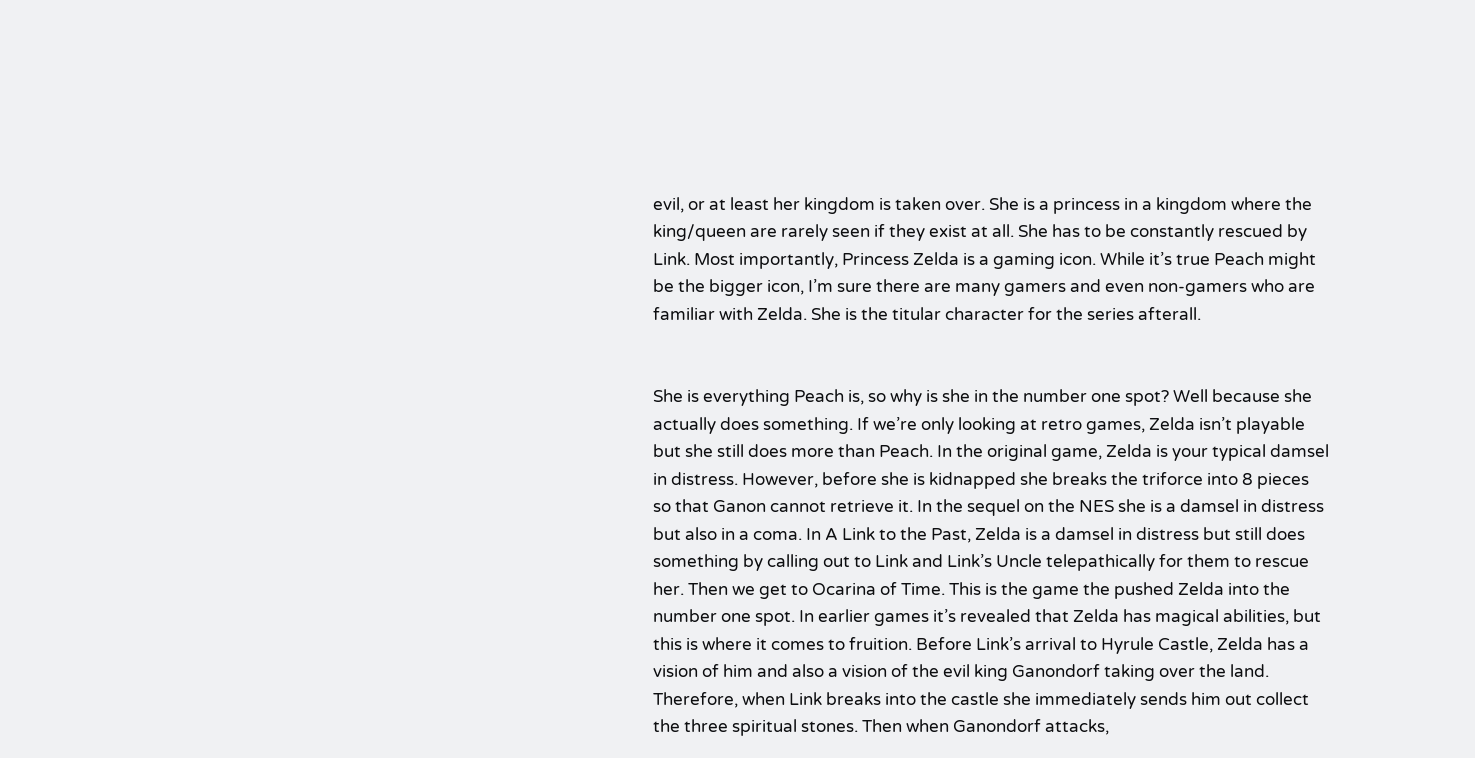evil, or at least her kingdom is taken over. She is a princess in a kingdom where the king/queen are rarely seen if they exist at all. She has to be constantly rescued by Link. Most importantly, Princess Zelda is a gaming icon. While it’s true Peach might be the bigger icon, I’m sure there are many gamers and even non-gamers who are familiar with Zelda. She is the titular character for the series afterall.


She is everything Peach is, so why is she in the number one spot? Well because she actually does something. If we’re only looking at retro games, Zelda isn’t playable but she still does more than Peach. In the original game, Zelda is your typical damsel in distress. However, before she is kidnapped she breaks the triforce into 8 pieces so that Ganon cannot retrieve it. In the sequel on the NES she is a damsel in distress but also in a coma. In A Link to the Past, Zelda is a damsel in distress but still does something by calling out to Link and Link’s Uncle telepathically for them to rescue her. Then we get to Ocarina of Time. This is the game the pushed Zelda into the number one spot. In earlier games it’s revealed that Zelda has magical abilities, but this is where it comes to fruition. Before Link’s arrival to Hyrule Castle, Zelda has a vision of him and also a vision of the evil king Ganondorf taking over the land. Therefore, when Link breaks into the castle she immediately sends him out collect the three spiritual stones. Then when Ganondorf attacks,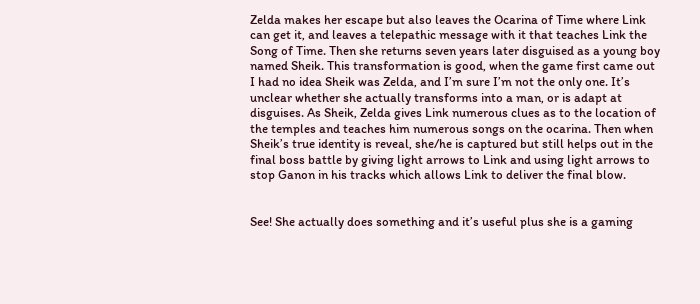Zelda makes her escape but also leaves the Ocarina of Time where Link can get it, and leaves a telepathic message with it that teaches Link the Song of Time. Then she returns seven years later disguised as a young boy named Sheik. This transformation is good, when the game first came out I had no idea Sheik was Zelda, and I’m sure I’m not the only one. It’s unclear whether she actually transforms into a man, or is adapt at disguises. As Sheik, Zelda gives Link numerous clues as to the location of the temples and teaches him numerous songs on the ocarina. Then when Sheik’s true identity is reveal, she/he is captured but still helps out in the final boss battle by giving light arrows to Link and using light arrows to stop Ganon in his tracks which allows Link to deliver the final blow.


See! She actually does something and it’s useful plus she is a gaming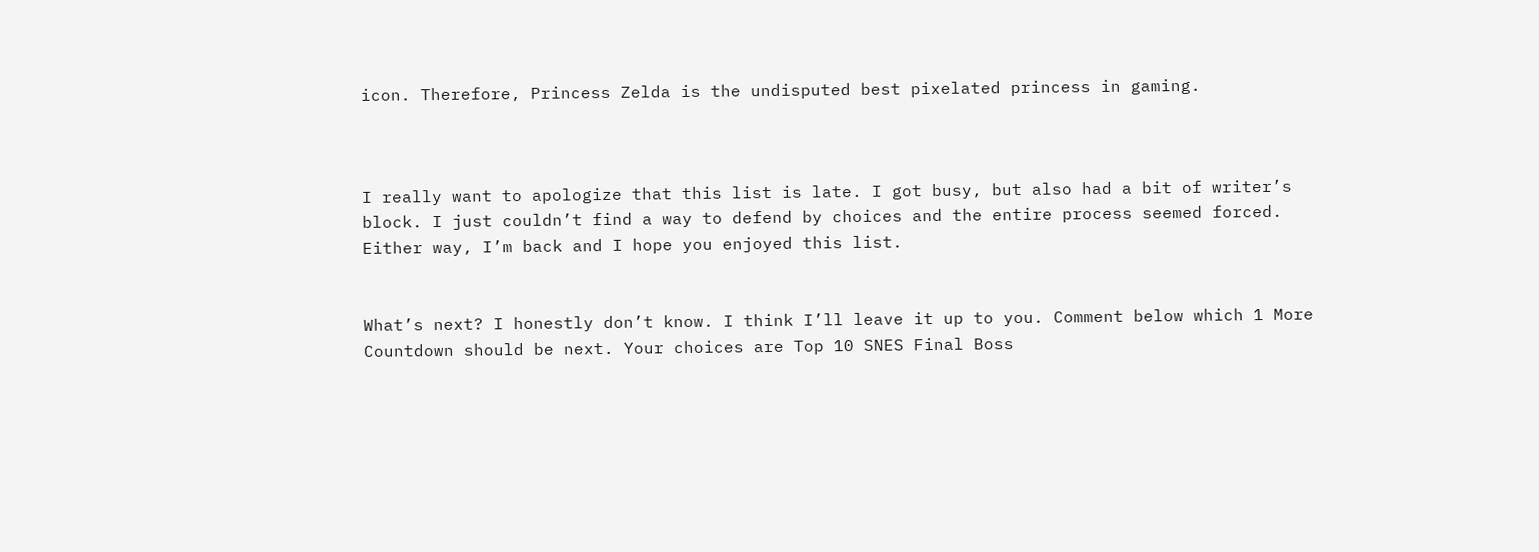icon. Therefore, Princess Zelda is the undisputed best pixelated princess in gaming.



I really want to apologize that this list is late. I got busy, but also had a bit of writer’s block. I just couldn’t find a way to defend by choices and the entire process seemed forced. Either way, I’m back and I hope you enjoyed this list.


What’s next? I honestly don’t know. I think I’ll leave it up to you. Comment below which 1 More Countdown should be next. Your choices are Top 10 SNES Final Boss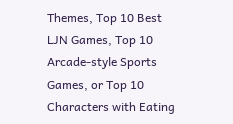Themes, Top 10 Best LJN Games, Top 10 Arcade-style Sports Games, or Top 10 Characters with Eating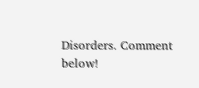Disorders. Comment below!